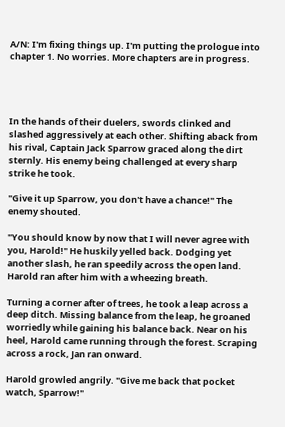A/N: I'm fixing things up. I'm putting the prologue into chapter 1. No worries. More chapters are in progress.




In the hands of their duelers, swords clinked and slashed aggressively at each other. Shifting aback from his rival, Captain Jack Sparrow graced along the dirt sternly. His enemy being challenged at every sharp strike he took.

"Give it up Sparrow, you don't have a chance!" The enemy shouted.

"You should know by now that I will never agree with you, Harold!" He huskily yelled back. Dodging yet another slash, he ran speedily across the open land. Harold ran after him with a wheezing breath.

Turning a corner after of trees, he took a leap across a deep ditch. Missing balance from the leap, he groaned worriedly while gaining his balance back. Near on his heel, Harold came running through the forest. Scraping across a rock, Jan ran onward.

Harold growled angrily. "Give me back that pocket watch, Sparrow!"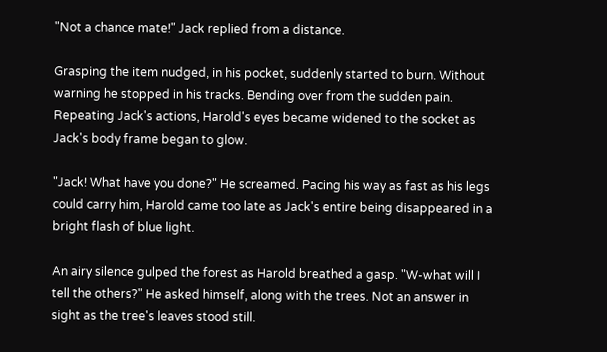"Not a chance mate!" Jack replied from a distance.

Grasping the item nudged, in his pocket, suddenly started to burn. Without warning he stopped in his tracks. Bending over from the sudden pain. Repeating Jack's actions, Harold's eyes became widened to the socket as Jack's body frame began to glow.

"Jack! What have you done?" He screamed. Pacing his way as fast as his legs could carry him, Harold came too late as Jack's entire being disappeared in a bright flash of blue light.

An airy silence gulped the forest as Harold breathed a gasp. "W-what will I tell the others?" He asked himself, along with the trees. Not an answer in sight as the tree's leaves stood still.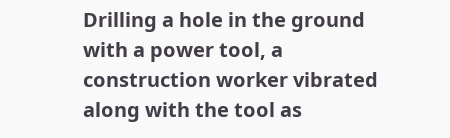Drilling a hole in the ground with a power tool, a construction worker vibrated along with the tool as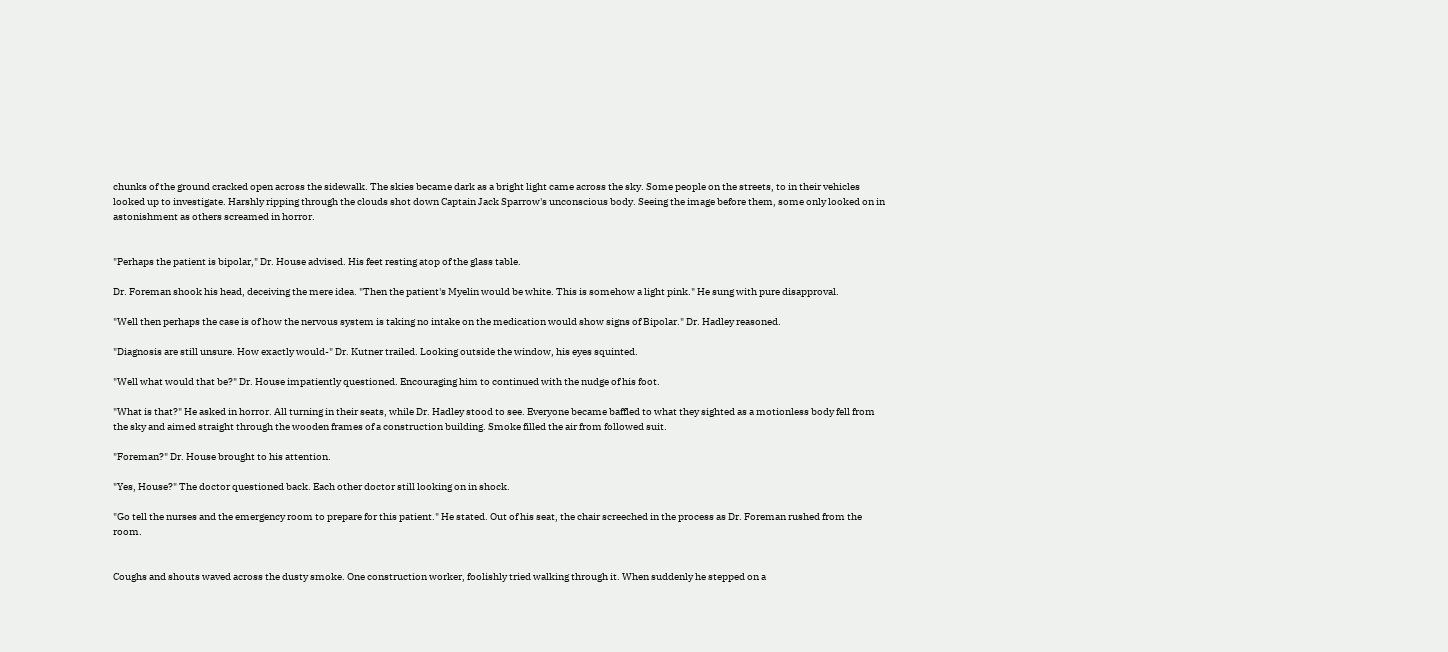chunks of the ground cracked open across the sidewalk. The skies became dark as a bright light came across the sky. Some people on the streets, to in their vehicles looked up to investigate. Harshly ripping through the clouds shot down Captain Jack Sparrow's unconscious body. Seeing the image before them, some only looked on in astonishment as others screamed in horror.


"Perhaps the patient is bipolar," Dr. House advised. His feet resting atop of the glass table.

Dr. Foreman shook his head, deceiving the mere idea. "Then the patient's Myelin would be white. This is somehow a light pink." He sung with pure disapproval.

"Well then perhaps the case is of how the nervous system is taking no intake on the medication would show signs of Bipolar." Dr. Hadley reasoned.

"Diagnosis are still unsure. How exactly would-" Dr. Kutner trailed. Looking outside the window, his eyes squinted.

"Well what would that be?" Dr. House impatiently questioned. Encouraging him to continued with the nudge of his foot.

"What is that?" He asked in horror. All turning in their seats, while Dr. Hadley stood to see. Everyone became baffled to what they sighted as a motionless body fell from the sky and aimed straight through the wooden frames of a construction building. Smoke filled the air from followed suit.

"Foreman?" Dr. House brought to his attention.

"Yes, House?" The doctor questioned back. Each other doctor still looking on in shock.

"Go tell the nurses and the emergency room to prepare for this patient." He stated. Out of his seat, the chair screeched in the process as Dr. Foreman rushed from the room.


Coughs and shouts waved across the dusty smoke. One construction worker, foolishly tried walking through it. When suddenly he stepped on a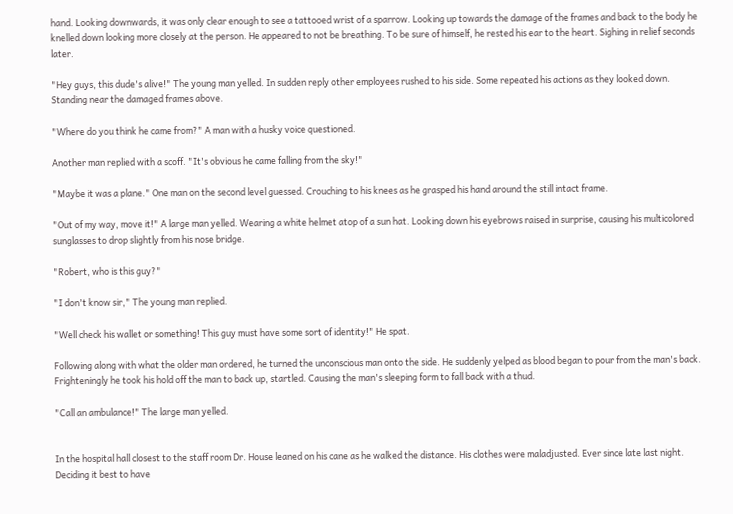hand. Looking downwards, it was only clear enough to see a tattooed wrist of a sparrow. Looking up towards the damage of the frames and back to the body he knelled down looking more closely at the person. He appeared to not be breathing. To be sure of himself, he rested his ear to the heart. Sighing in relief seconds later.

"Hey guys, this dude's alive!" The young man yelled. In sudden reply other employees rushed to his side. Some repeated his actions as they looked down. Standing near the damaged frames above.

"Where do you think he came from?" A man with a husky voice questioned.

Another man replied with a scoff. "It's obvious he came falling from the sky!"

"Maybe it was a plane." One man on the second level guessed. Crouching to his knees as he grasped his hand around the still intact frame.

"Out of my way, move it!" A large man yelled. Wearing a white helmet atop of a sun hat. Looking down his eyebrows raised in surprise, causing his multicolored sunglasses to drop slightly from his nose bridge.

"Robert, who is this guy?"

"I don't know sir," The young man replied.

"Well check his wallet or something! This guy must have some sort of identity!" He spat.

Following along with what the older man ordered, he turned the unconscious man onto the side. He suddenly yelped as blood began to pour from the man's back. Frighteningly he took his hold off the man to back up, startled. Causing the man's sleeping form to fall back with a thud.

"Call an ambulance!" The large man yelled.


In the hospital hall closest to the staff room Dr. House leaned on his cane as he walked the distance. His clothes were maladjusted. Ever since late last night. Deciding it best to have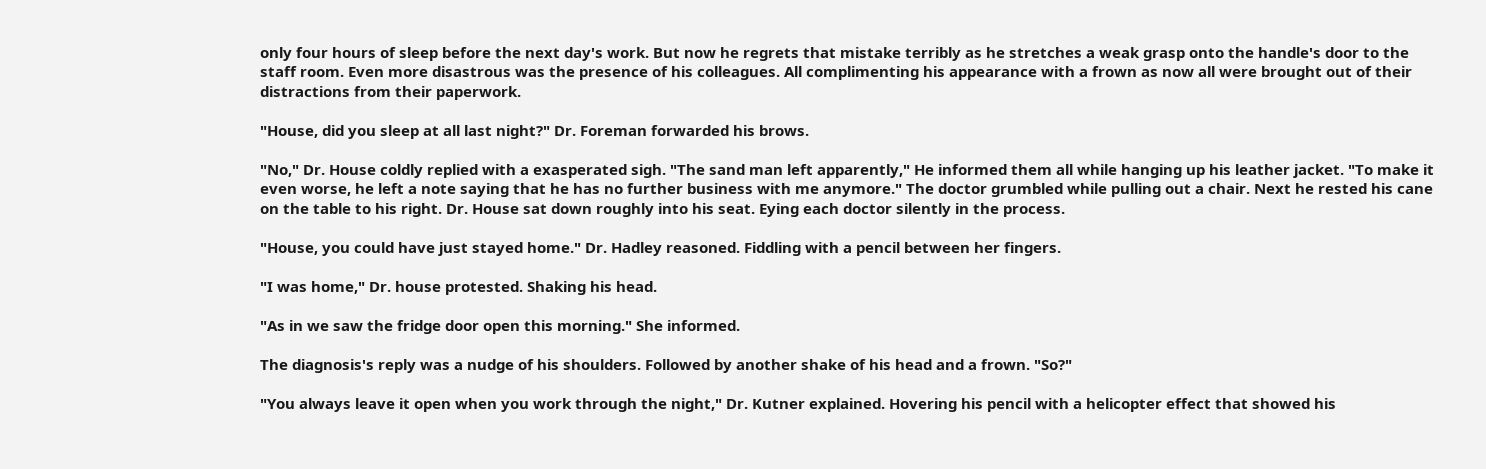only four hours of sleep before the next day's work. But now he regrets that mistake terribly as he stretches a weak grasp onto the handle's door to the staff room. Even more disastrous was the presence of his colleagues. All complimenting his appearance with a frown as now all were brought out of their distractions from their paperwork.

"House, did you sleep at all last night?" Dr. Foreman forwarded his brows.

"No," Dr. House coldly replied with a exasperated sigh. "The sand man left apparently," He informed them all while hanging up his leather jacket. "To make it even worse, he left a note saying that he has no further business with me anymore." The doctor grumbled while pulling out a chair. Next he rested his cane on the table to his right. Dr. House sat down roughly into his seat. Eying each doctor silently in the process.

"House, you could have just stayed home." Dr. Hadley reasoned. Fiddling with a pencil between her fingers.

"I was home," Dr. house protested. Shaking his head.

"As in we saw the fridge door open this morning." She informed.

The diagnosis's reply was a nudge of his shoulders. Followed by another shake of his head and a frown. "So?"

"You always leave it open when you work through the night," Dr. Kutner explained. Hovering his pencil with a helicopter effect that showed his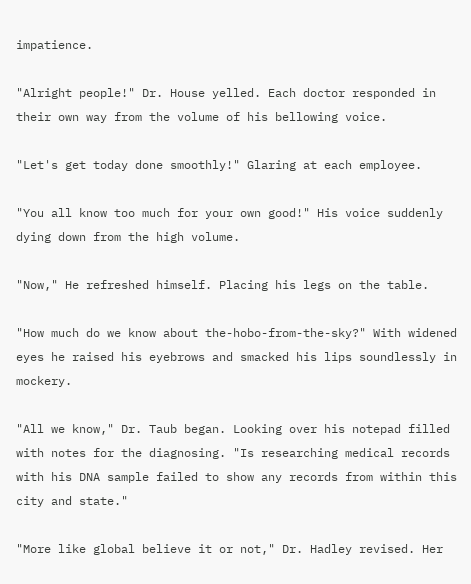impatience.

"Alright people!" Dr. House yelled. Each doctor responded in their own way from the volume of his bellowing voice.

"Let's get today done smoothly!" Glaring at each employee.

"You all know too much for your own good!" His voice suddenly dying down from the high volume.

"Now," He refreshed himself. Placing his legs on the table.

"How much do we know about the-hobo-from-the-sky?" With widened eyes he raised his eyebrows and smacked his lips soundlessly in mockery.

"All we know," Dr. Taub began. Looking over his notepad filled with notes for the diagnosing. "Is researching medical records with his DNA sample failed to show any records from within this city and state."

"More like global believe it or not," Dr. Hadley revised. Her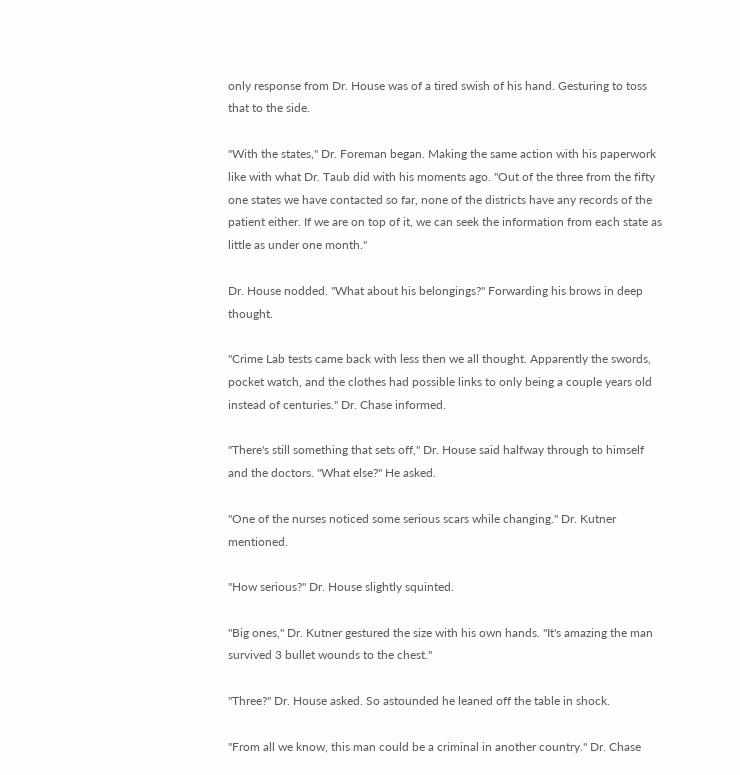only response from Dr. House was of a tired swish of his hand. Gesturing to toss that to the side.

"With the states," Dr. Foreman began. Making the same action with his paperwork like with what Dr. Taub did with his moments ago. "Out of the three from the fifty one states we have contacted so far, none of the districts have any records of the patient either. If we are on top of it, we can seek the information from each state as little as under one month."

Dr. House nodded. "What about his belongings?" Forwarding his brows in deep thought.

"Crime Lab tests came back with less then we all thought. Apparently the swords, pocket watch, and the clothes had possible links to only being a couple years old instead of centuries." Dr. Chase informed.

"There's still something that sets off," Dr. House said halfway through to himself and the doctors. "What else?" He asked.

"One of the nurses noticed some serious scars while changing." Dr. Kutner mentioned.

"How serious?" Dr. House slightly squinted.

"Big ones," Dr. Kutner gestured the size with his own hands. "It's amazing the man survived 3 bullet wounds to the chest."

"Three?" Dr. House asked. So astounded he leaned off the table in shock.

"From all we know, this man could be a criminal in another country." Dr. Chase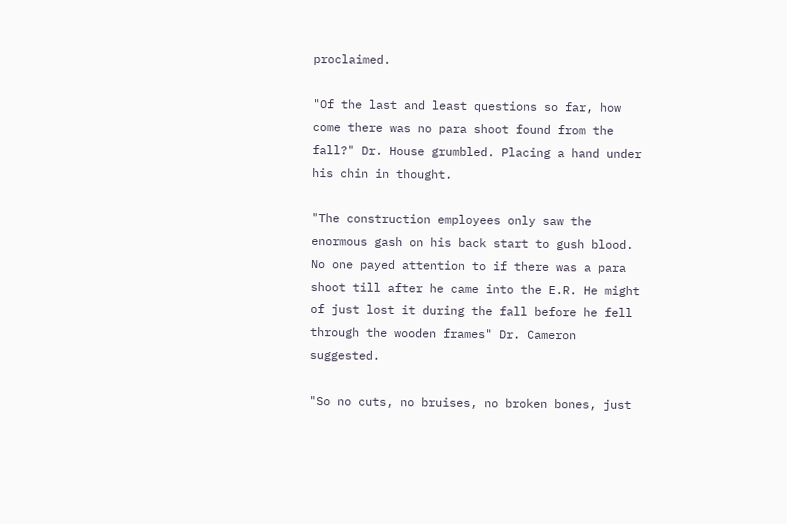proclaimed.

"Of the last and least questions so far, how come there was no para shoot found from the fall?" Dr. House grumbled. Placing a hand under his chin in thought.

"The construction employees only saw the enormous gash on his back start to gush blood. No one payed attention to if there was a para shoot till after he came into the E.R. He might of just lost it during the fall before he fell through the wooden frames" Dr. Cameron suggested.

"So no cuts, no bruises, no broken bones, just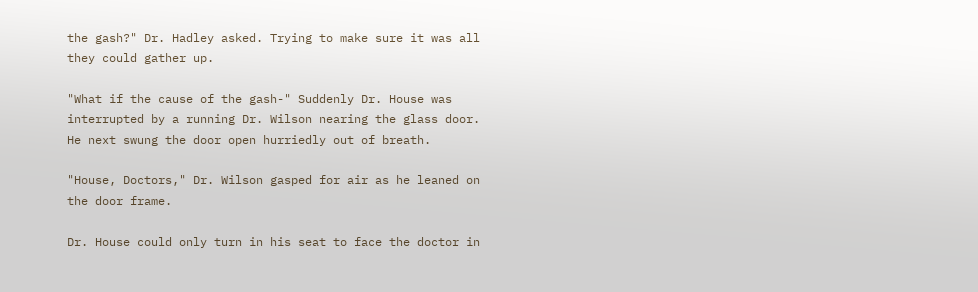the gash?" Dr. Hadley asked. Trying to make sure it was all they could gather up.

"What if the cause of the gash-" Suddenly Dr. House was interrupted by a running Dr. Wilson nearing the glass door. He next swung the door open hurriedly out of breath.

"House, Doctors," Dr. Wilson gasped for air as he leaned on the door frame.

Dr. House could only turn in his seat to face the doctor in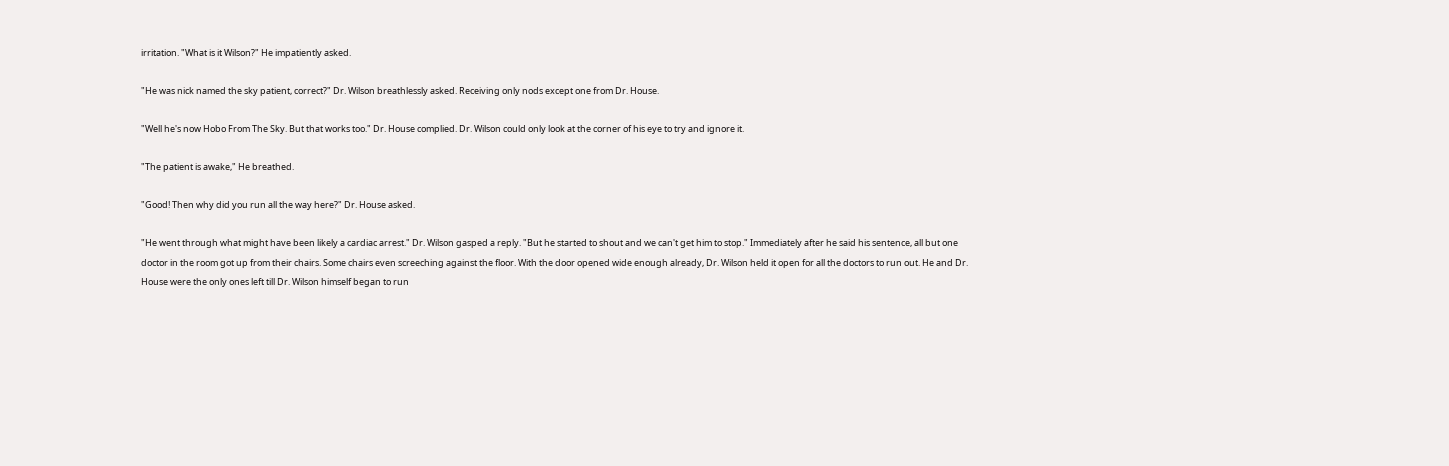irritation. "What is it Wilson?" He impatiently asked.

"He was nick named the sky patient, correct?" Dr. Wilson breathlessly asked. Receiving only nods except one from Dr. House.

"Well he's now Hobo From The Sky. But that works too." Dr. House complied. Dr. Wilson could only look at the corner of his eye to try and ignore it.

"The patient is awake," He breathed.

"Good! Then why did you run all the way here?" Dr. House asked.

"He went through what might have been likely a cardiac arrest." Dr. Wilson gasped a reply. "But he started to shout and we can't get him to stop." Immediately after he said his sentence, all but one doctor in the room got up from their chairs. Some chairs even screeching against the floor. With the door opened wide enough already, Dr. Wilson held it open for all the doctors to run out. He and Dr. House were the only ones left till Dr. Wilson himself began to run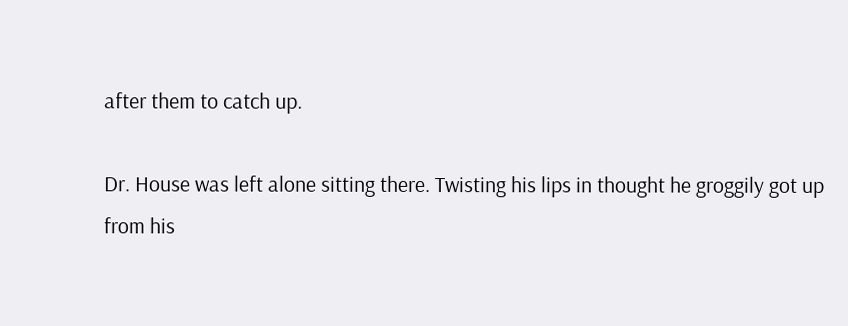after them to catch up.

Dr. House was left alone sitting there. Twisting his lips in thought he groggily got up from his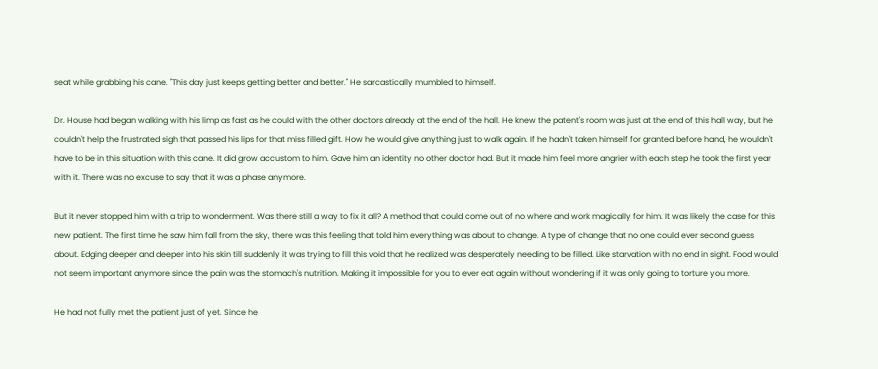seat while grabbing his cane. "This day just keeps getting better and better." He sarcastically mumbled to himself.

Dr. House had began walking with his limp as fast as he could with the other doctors already at the end of the hall. He knew the patent's room was just at the end of this hall way, but he couldn't help the frustrated sigh that passed his lips for that miss filled gift. How he would give anything just to walk again. If he hadn't taken himself for granted before hand, he wouldn't have to be in this situation with this cane. It did grow accustom to him. Gave him an identity no other doctor had. But it made him feel more angrier with each step he took the first year with it. There was no excuse to say that it was a phase anymore.

But it never stopped him with a trip to wonderment. Was there still a way to fix it all? A method that could come out of no where and work magically for him. It was likely the case for this new patient. The first time he saw him fall from the sky, there was this feeling that told him everything was about to change. A type of change that no one could ever second guess about. Edging deeper and deeper into his skin till suddenly it was trying to fill this void that he realized was desperately needing to be filled. Like starvation with no end in sight. Food would not seem important anymore since the pain was the stomach's nutrition. Making it impossible for you to ever eat again without wondering if it was only going to torture you more.

He had not fully met the patient just of yet. Since he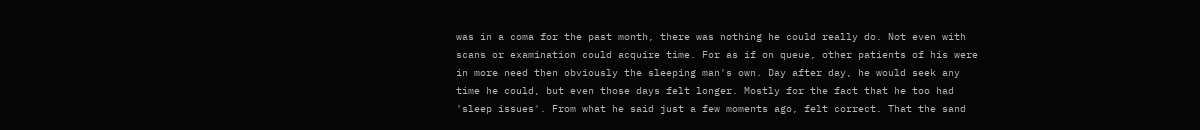was in a coma for the past month, there was nothing he could really do. Not even with scans or examination could acquire time. For as if on queue, other patients of his were in more need then obviously the sleeping man's own. Day after day, he would seek any time he could, but even those days felt longer. Mostly for the fact that he too had 'sleep issues'. From what he said just a few moments ago, felt correct. That the sand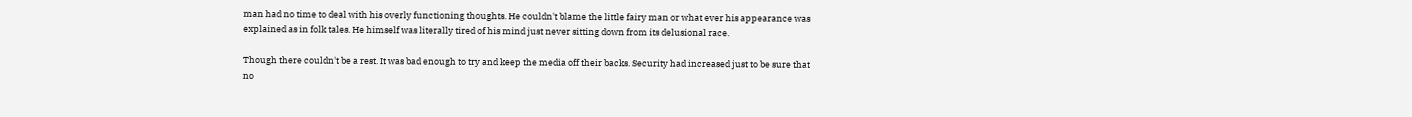man had no time to deal with his overly functioning thoughts. He couldn't blame the little fairy man or what ever his appearance was explained as in folk tales. He himself was literally tired of his mind just never sitting down from its delusional race.

Though there couldn't be a rest. It was bad enough to try and keep the media off their backs. Security had increased just to be sure that no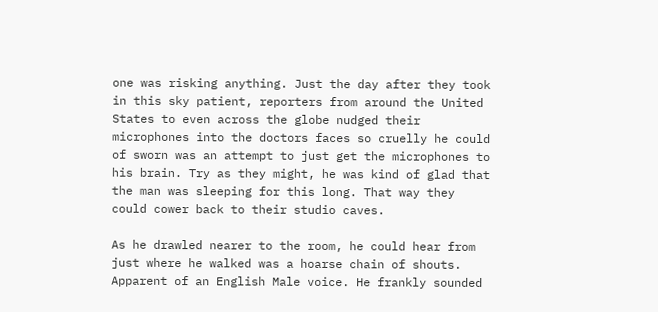one was risking anything. Just the day after they took in this sky patient, reporters from around the United States to even across the globe nudged their microphones into the doctors faces so cruelly he could of sworn was an attempt to just get the microphones to his brain. Try as they might, he was kind of glad that the man was sleeping for this long. That way they could cower back to their studio caves.

As he drawled nearer to the room, he could hear from just where he walked was a hoarse chain of shouts. Apparent of an English Male voice. He frankly sounded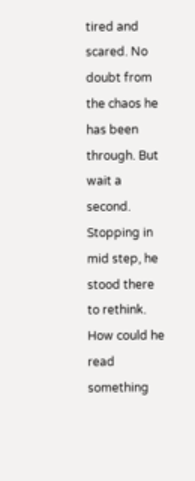tired and scared. No doubt from the chaos he has been through. But wait a second. Stopping in mid step, he stood there to rethink. How could he read something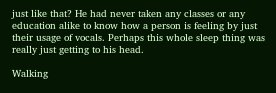just like that? He had never taken any classes or any education alike to know how a person is feeling by just their usage of vocals. Perhaps this whole sleep thing was really just getting to his head.

Walking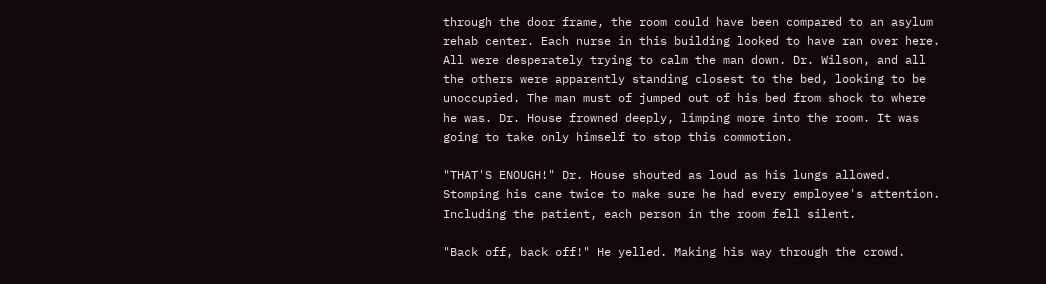through the door frame, the room could have been compared to an asylum rehab center. Each nurse in this building looked to have ran over here. All were desperately trying to calm the man down. Dr. Wilson, and all the others were apparently standing closest to the bed, looking to be unoccupied. The man must of jumped out of his bed from shock to where he was. Dr. House frowned deeply, limping more into the room. It was going to take only himself to stop this commotion.

"THAT'S ENOUGH!" Dr. House shouted as loud as his lungs allowed. Stomping his cane twice to make sure he had every employee's attention. Including the patient, each person in the room fell silent.

"Back off, back off!" He yelled. Making his way through the crowd.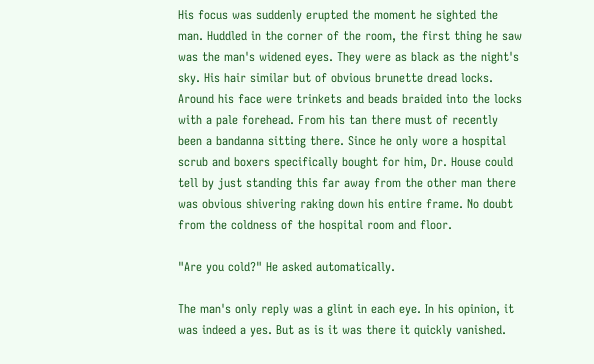His focus was suddenly erupted the moment he sighted the man. Huddled in the corner of the room, the first thing he saw was the man's widened eyes. They were as black as the night's sky. His hair similar but of obvious brunette dread locks. Around his face were trinkets and beads braided into the locks with a pale forehead. From his tan there must of recently been a bandanna sitting there. Since he only wore a hospital scrub and boxers specifically bought for him, Dr. House could tell by just standing this far away from the other man there was obvious shivering raking down his entire frame. No doubt from the coldness of the hospital room and floor.

"Are you cold?" He asked automatically.

The man's only reply was a glint in each eye. In his opinion, it was indeed a yes. But as is it was there it quickly vanished.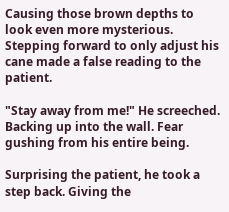Causing those brown depths to look even more mysterious. Stepping forward to only adjust his cane made a false reading to the patient.

"Stay away from me!" He screeched. Backing up into the wall. Fear gushing from his entire being.

Surprising the patient, he took a step back. Giving the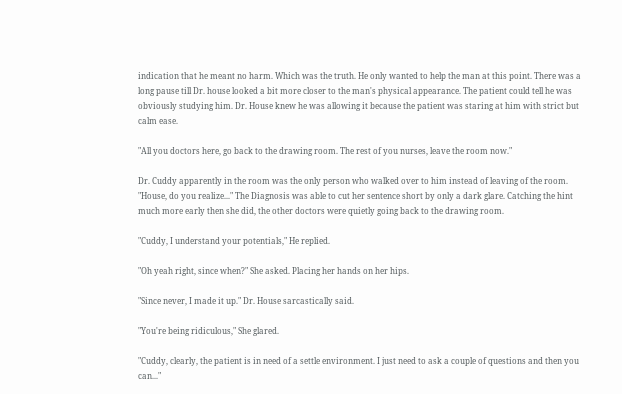indication that he meant no harm. Which was the truth. He only wanted to help the man at this point. There was a long pause till Dr. house looked a bit more closer to the man's physical appearance. The patient could tell he was obviously studying him. Dr. House knew he was allowing it because the patient was staring at him with strict but calm ease.

"All you doctors here, go back to the drawing room. The rest of you nurses, leave the room now."

Dr. Cuddy apparently in the room was the only person who walked over to him instead of leaving of the room. "House, do you realize..." The Diagnosis was able to cut her sentence short by only a dark glare. Catching the hint much more early then she did, the other doctors were quietly going back to the drawing room.

"Cuddy, I understand your potentials," He replied.

"Oh yeah right, since when?" She asked. Placing her hands on her hips.

"Since never, I made it up." Dr. House sarcastically said.

"You're being ridiculous," She glared.

"Cuddy, clearly, the patient is in need of a settle environment. I just need to ask a couple of questions and then you can..."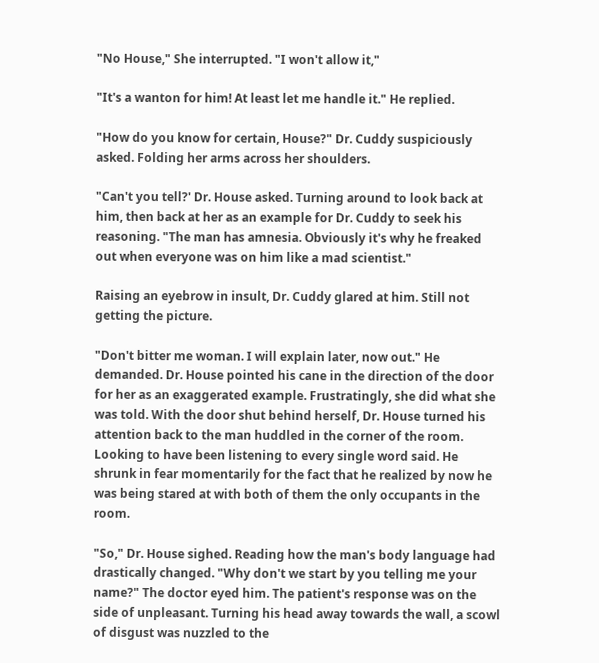"No House," She interrupted. "I won't allow it,"

"It's a wanton for him! At least let me handle it." He replied.

"How do you know for certain, House?" Dr. Cuddy suspiciously asked. Folding her arms across her shoulders.

"Can't you tell?' Dr. House asked. Turning around to look back at him, then back at her as an example for Dr. Cuddy to seek his reasoning. "The man has amnesia. Obviously it's why he freaked out when everyone was on him like a mad scientist."

Raising an eyebrow in insult, Dr. Cuddy glared at him. Still not getting the picture.

"Don't bitter me woman. I will explain later, now out." He demanded. Dr. House pointed his cane in the direction of the door for her as an exaggerated example. Frustratingly, she did what she was told. With the door shut behind herself, Dr. House turned his attention back to the man huddled in the corner of the room. Looking to have been listening to every single word said. He shrunk in fear momentarily for the fact that he realized by now he was being stared at with both of them the only occupants in the room.

"So," Dr. House sighed. Reading how the man's body language had drastically changed. "Why don't we start by you telling me your name?" The doctor eyed him. The patient's response was on the side of unpleasant. Turning his head away towards the wall, a scowl of disgust was nuzzled to the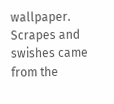wallpaper. Scrapes and swishes came from the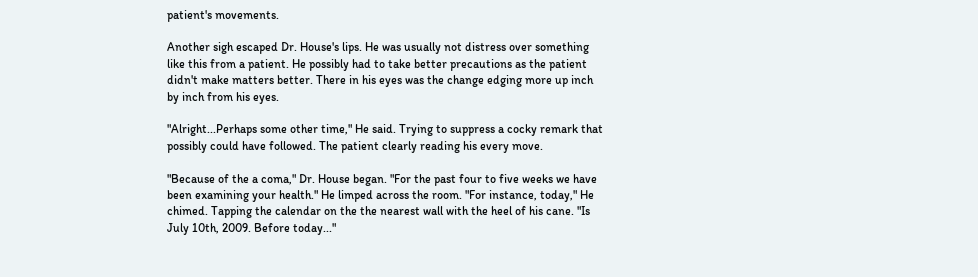patient's movements.

Another sigh escaped Dr. House's lips. He was usually not distress over something like this from a patient. He possibly had to take better precautions as the patient didn't make matters better. There in his eyes was the change edging more up inch by inch from his eyes.

"Alright...Perhaps some other time," He said. Trying to suppress a cocky remark that possibly could have followed. The patient clearly reading his every move.

"Because of the a coma," Dr. House began. "For the past four to five weeks we have been examining your health." He limped across the room. "For instance, today," He chimed. Tapping the calendar on the the nearest wall with the heel of his cane. "Is July 10th, 2009. Before today..."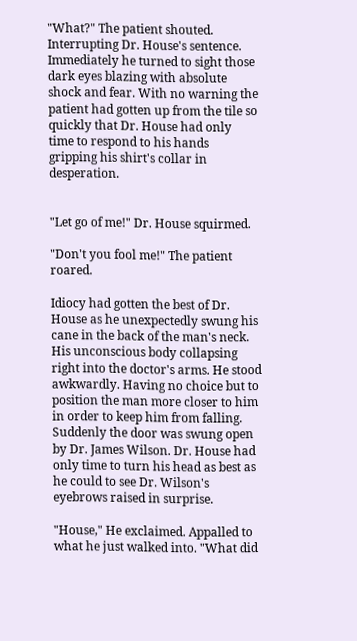"What?" The patient shouted. Interrupting Dr. House's sentence. Immediately he turned to sight those dark eyes blazing with absolute shock and fear. With no warning the patient had gotten up from the tile so quickly that Dr. House had only time to respond to his hands gripping his shirt's collar in desperation.


"Let go of me!" Dr. House squirmed.

"Don't you fool me!" The patient roared.

Idiocy had gotten the best of Dr. House as he unexpectedly swung his cane in the back of the man's neck. His unconscious body collapsing right into the doctor's arms. He stood awkwardly. Having no choice but to position the man more closer to him in order to keep him from falling. Suddenly the door was swung open by Dr. James Wilson. Dr. House had only time to turn his head as best as he could to see Dr. Wilson's eyebrows raised in surprise.

"House," He exclaimed. Appalled to what he just walked into. "What did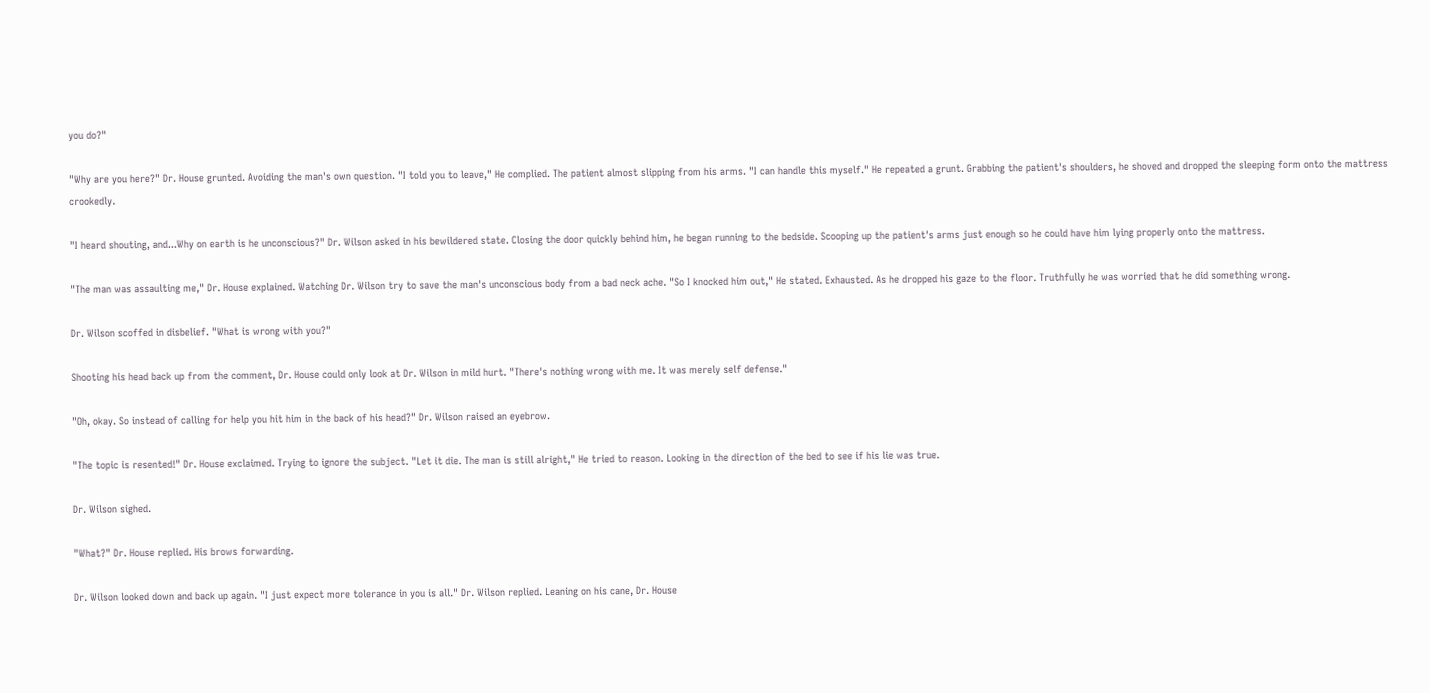you do?"

"Why are you here?" Dr. House grunted. Avoiding the man's own question. "I told you to leave," He complied. The patient almost slipping from his arms. "I can handle this myself." He repeated a grunt. Grabbing the patient's shoulders, he shoved and dropped the sleeping form onto the mattress crookedly.

"I heard shouting, and...Why on earth is he unconscious?" Dr. Wilson asked in his bewildered state. Closing the door quickly behind him, he began running to the bedside. Scooping up the patient's arms just enough so he could have him lying properly onto the mattress.

"The man was assaulting me," Dr. House explained. Watching Dr. Wilson try to save the man's unconscious body from a bad neck ache. "So I knocked him out," He stated. Exhausted. As he dropped his gaze to the floor. Truthfully he was worried that he did something wrong.

Dr. Wilson scoffed in disbelief. "What is wrong with you?"

Shooting his head back up from the comment, Dr. House could only look at Dr. Wilson in mild hurt. "There's nothing wrong with me. It was merely self defense."

"Oh, okay. So instead of calling for help you hit him in the back of his head?" Dr. Wilson raised an eyebrow.

"The topic is resented!" Dr. House exclaimed. Trying to ignore the subject. "Let it die. The man is still alright," He tried to reason. Looking in the direction of the bed to see if his lie was true.

Dr. Wilson sighed.

"What?" Dr. House replied. His brows forwarding.

Dr. Wilson looked down and back up again. "I just expect more tolerance in you is all." Dr. Wilson replied. Leaning on his cane, Dr. House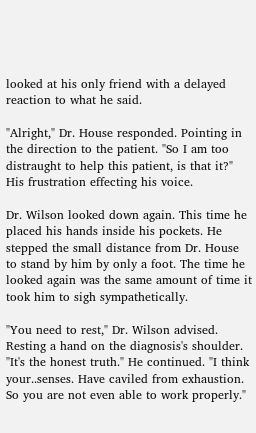looked at his only friend with a delayed reaction to what he said.

"Alright," Dr. House responded. Pointing in the direction to the patient. "So I am too distraught to help this patient, is that it?" His frustration effecting his voice.

Dr. Wilson looked down again. This time he placed his hands inside his pockets. He stepped the small distance from Dr. House to stand by him by only a foot. The time he looked again was the same amount of time it took him to sigh sympathetically.

"You need to rest," Dr. Wilson advised. Resting a hand on the diagnosis's shoulder. "It's the honest truth." He continued. "I think your..senses. Have caviled from exhaustion. So you are not even able to work properly."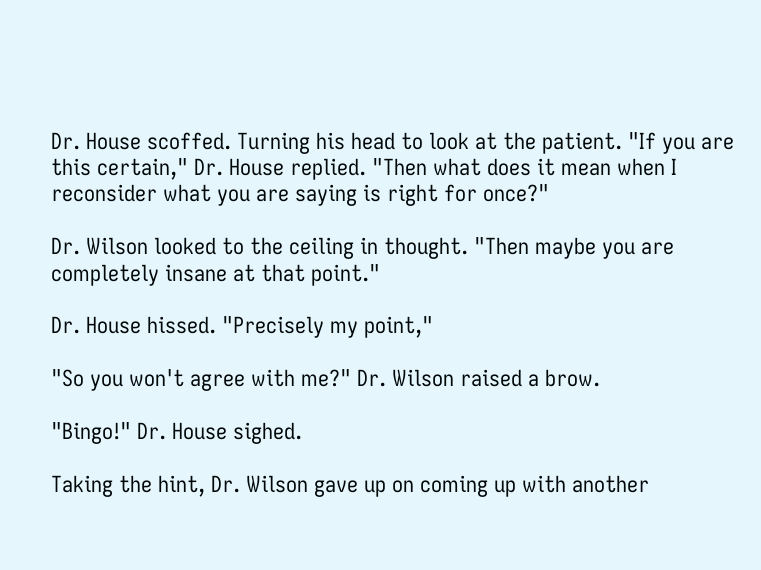Dr. House scoffed. Turning his head to look at the patient. "If you are this certain," Dr. House replied. "Then what does it mean when I reconsider what you are saying is right for once?"

Dr. Wilson looked to the ceiling in thought. "Then maybe you are completely insane at that point."

Dr. House hissed. "Precisely my point,"

"So you won't agree with me?" Dr. Wilson raised a brow.

"Bingo!" Dr. House sighed.

Taking the hint, Dr. Wilson gave up on coming up with another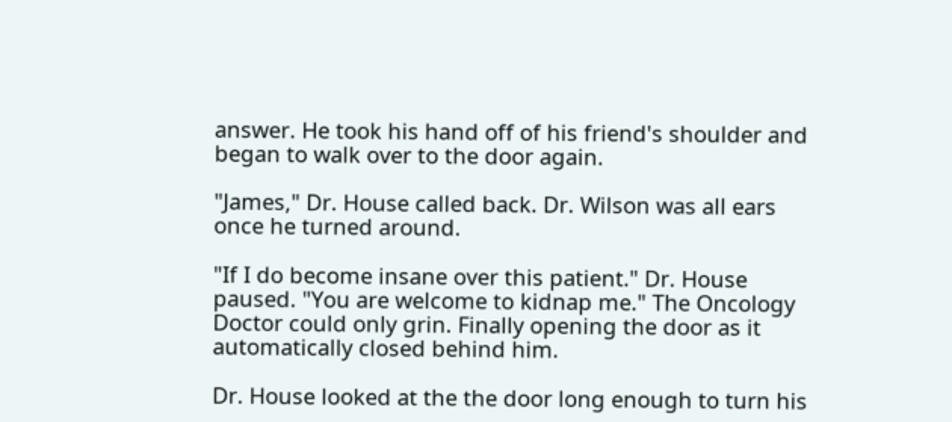answer. He took his hand off of his friend's shoulder and began to walk over to the door again.

"James," Dr. House called back. Dr. Wilson was all ears once he turned around.

"If I do become insane over this patient." Dr. House paused. "You are welcome to kidnap me." The Oncology Doctor could only grin. Finally opening the door as it automatically closed behind him.

Dr. House looked at the the door long enough to turn his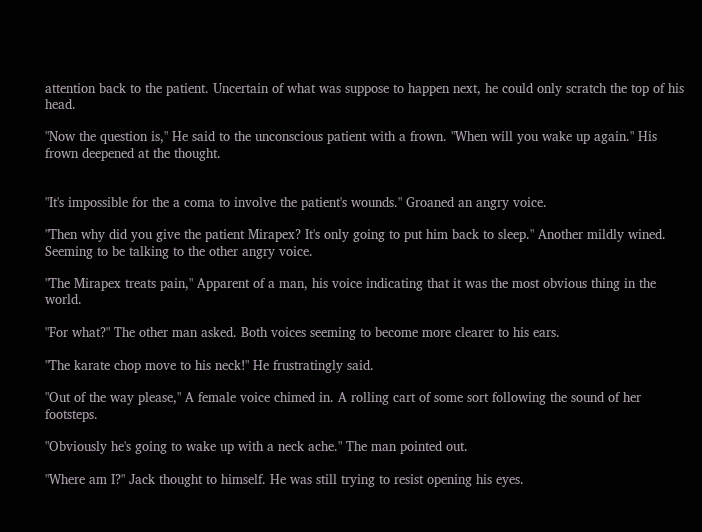attention back to the patient. Uncertain of what was suppose to happen next, he could only scratch the top of his head.

"Now the question is," He said to the unconscious patient with a frown. "When will you wake up again." His frown deepened at the thought.


"It's impossible for the a coma to involve the patient's wounds." Groaned an angry voice.

"Then why did you give the patient Mirapex? It's only going to put him back to sleep." Another mildly wined. Seeming to be talking to the other angry voice.

"The Mirapex treats pain," Apparent of a man, his voice indicating that it was the most obvious thing in the world.

"For what?" The other man asked. Both voices seeming to become more clearer to his ears.

"The karate chop move to his neck!" He frustratingly said.

"Out of the way please," A female voice chimed in. A rolling cart of some sort following the sound of her footsteps.

"Obviously he's going to wake up with a neck ache." The man pointed out.

"Where am I?" Jack thought to himself. He was still trying to resist opening his eyes.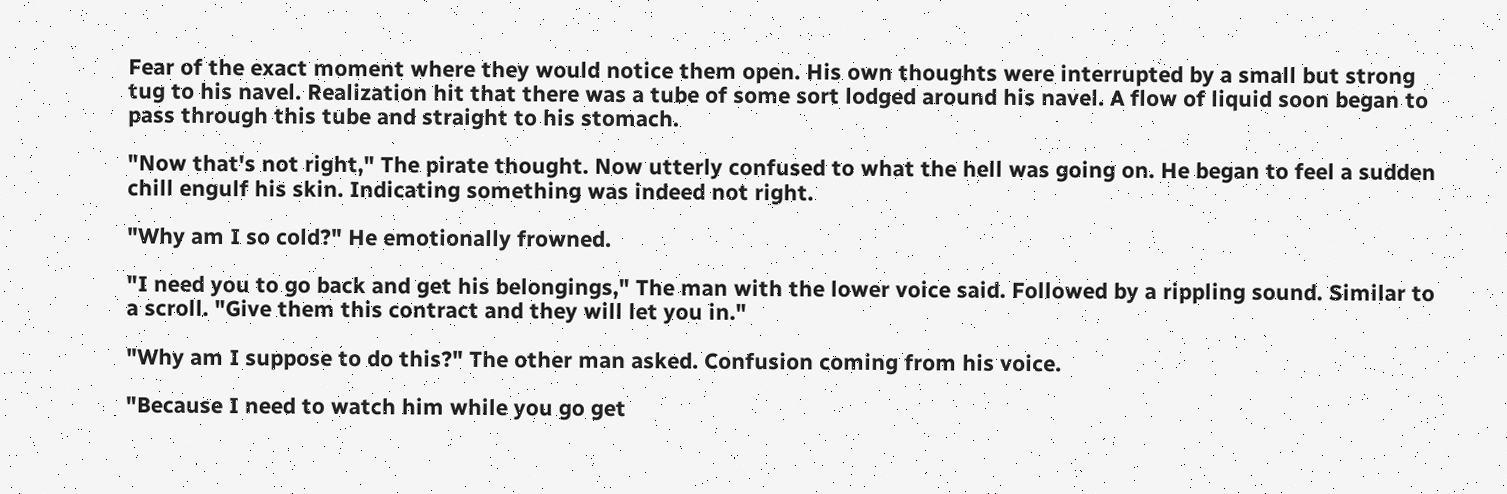Fear of the exact moment where they would notice them open. His own thoughts were interrupted by a small but strong tug to his navel. Realization hit that there was a tube of some sort lodged around his navel. A flow of liquid soon began to pass through this tube and straight to his stomach.

"Now that's not right," The pirate thought. Now utterly confused to what the hell was going on. He began to feel a sudden chill engulf his skin. Indicating something was indeed not right.

"Why am I so cold?" He emotionally frowned.

"I need you to go back and get his belongings," The man with the lower voice said. Followed by a rippling sound. Similar to a scroll. "Give them this contract and they will let you in."

"Why am I suppose to do this?" The other man asked. Confusion coming from his voice.

"Because I need to watch him while you go get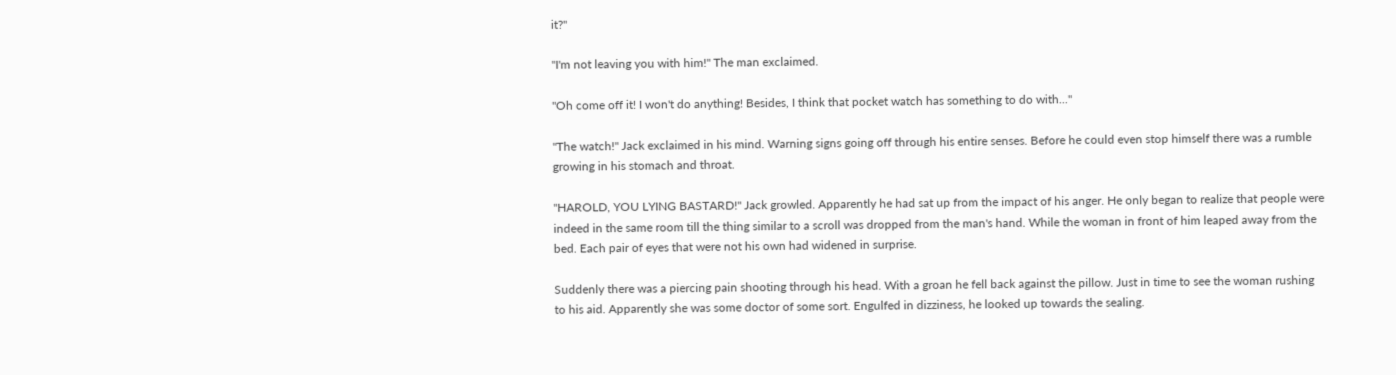it?"

"I'm not leaving you with him!" The man exclaimed.

"Oh come off it! I won't do anything! Besides, I think that pocket watch has something to do with..."

"The watch!" Jack exclaimed in his mind. Warning signs going off through his entire senses. Before he could even stop himself there was a rumble growing in his stomach and throat.

"HAROLD, YOU LYING BASTARD!" Jack growled. Apparently he had sat up from the impact of his anger. He only began to realize that people were indeed in the same room till the thing similar to a scroll was dropped from the man's hand. While the woman in front of him leaped away from the bed. Each pair of eyes that were not his own had widened in surprise.

Suddenly there was a piercing pain shooting through his head. With a groan he fell back against the pillow. Just in time to see the woman rushing to his aid. Apparently she was some doctor of some sort. Engulfed in dizziness, he looked up towards the sealing.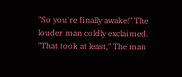"So you're finally awake!" The louder man coldly exclaimed. "That took at least," The man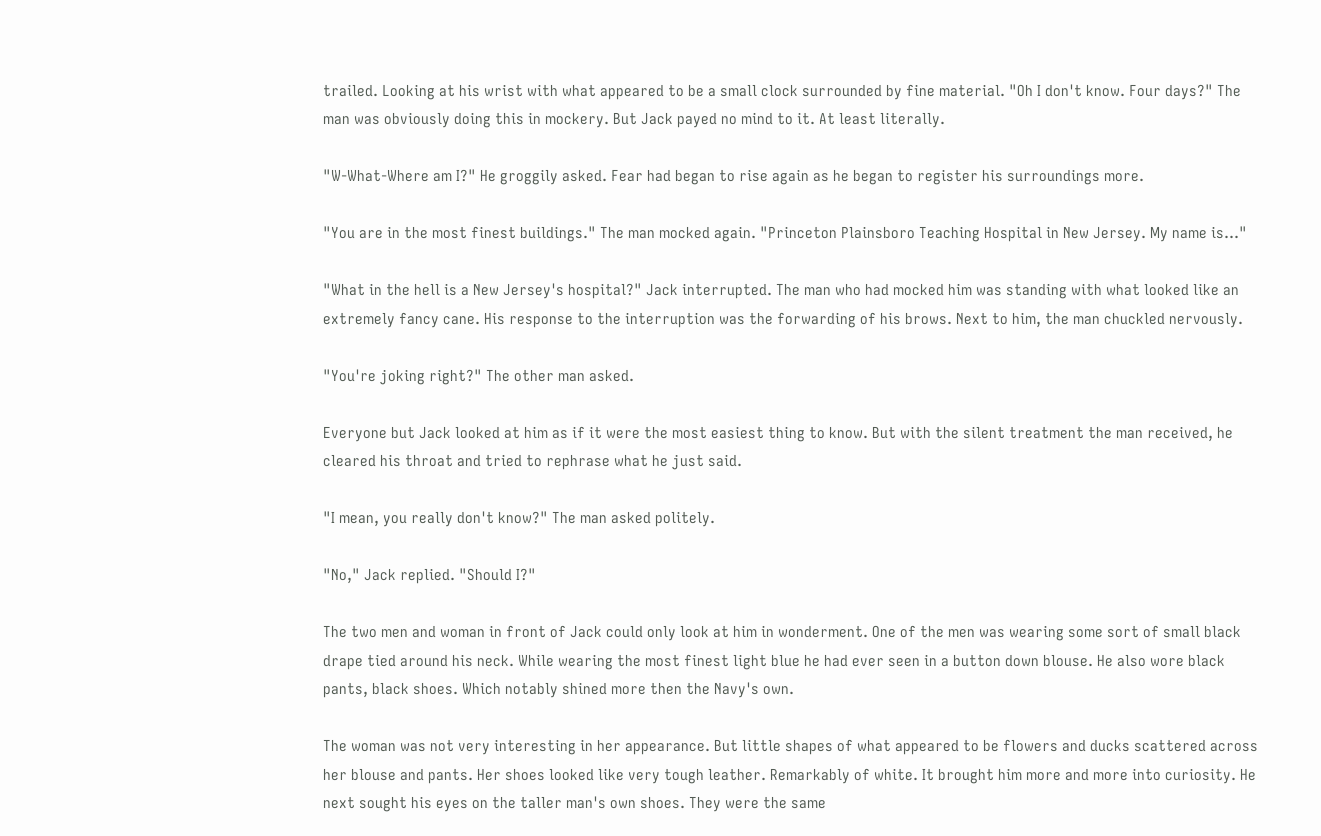trailed. Looking at his wrist with what appeared to be a small clock surrounded by fine material. "Oh I don't know. Four days?" The man was obviously doing this in mockery. But Jack payed no mind to it. At least literally.

"W-What-Where am I?" He groggily asked. Fear had began to rise again as he began to register his surroundings more.

"You are in the most finest buildings." The man mocked again. "Princeton Plainsboro Teaching Hospital in New Jersey. My name is..."

"What in the hell is a New Jersey's hospital?" Jack interrupted. The man who had mocked him was standing with what looked like an extremely fancy cane. His response to the interruption was the forwarding of his brows. Next to him, the man chuckled nervously.

"You're joking right?" The other man asked.

Everyone but Jack looked at him as if it were the most easiest thing to know. But with the silent treatment the man received, he cleared his throat and tried to rephrase what he just said.

"I mean, you really don't know?" The man asked politely.

"No," Jack replied. "Should I?"

The two men and woman in front of Jack could only look at him in wonderment. One of the men was wearing some sort of small black drape tied around his neck. While wearing the most finest light blue he had ever seen in a button down blouse. He also wore black pants, black shoes. Which notably shined more then the Navy's own.

The woman was not very interesting in her appearance. But little shapes of what appeared to be flowers and ducks scattered across her blouse and pants. Her shoes looked like very tough leather. Remarkably of white. It brought him more and more into curiosity. He next sought his eyes on the taller man's own shoes. They were the same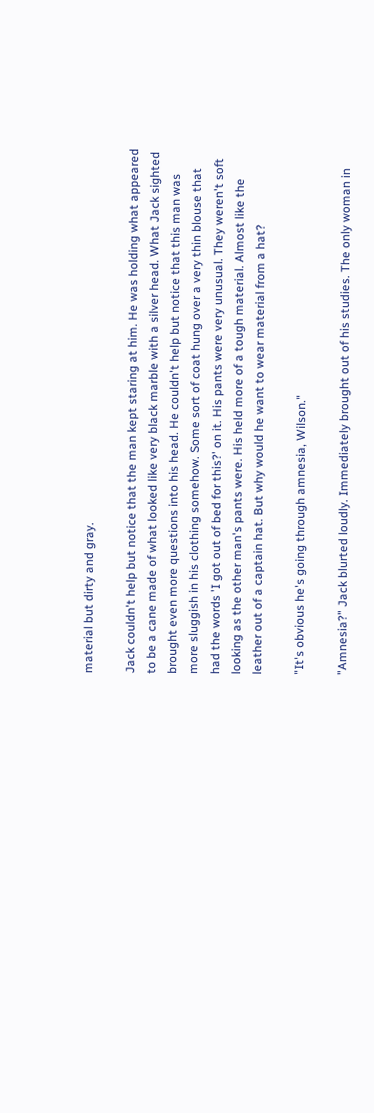material but dirty and gray.

Jack couldn't help but notice that the man kept staring at him. He was holding what appeared to be a cane made of what looked like very black marble with a silver head. What Jack sighted brought even more questions into his head. He couldn't help but notice that this man was more sluggish in his clothing somehow. Some sort of coat hung over a very thin blouse that had the words 'I got out of bed for this?' on it. His pants were very unusual. They weren't soft looking as the other man's pants were. His held more of a tough material. Almost like the leather out of a captain hat. But why would he want to wear material from a hat?

"It's obvious he's going through amnesia, Wilson."

"Amnesia?" Jack blurted loudly. Immediately brought out of his studies. The only woman in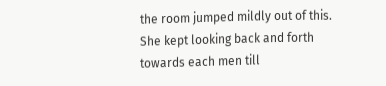the room jumped mildly out of this. She kept looking back and forth towards each men till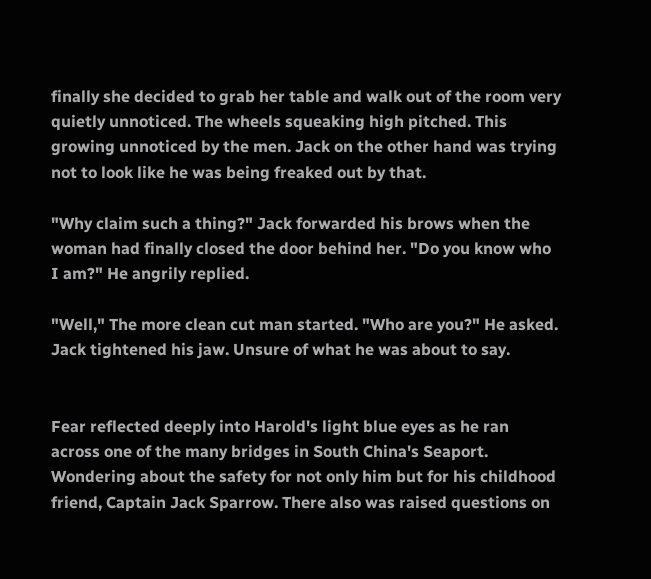finally she decided to grab her table and walk out of the room very quietly unnoticed. The wheels squeaking high pitched. This growing unnoticed by the men. Jack on the other hand was trying not to look like he was being freaked out by that.

"Why claim such a thing?" Jack forwarded his brows when the woman had finally closed the door behind her. "Do you know who I am?" He angrily replied.

"Well," The more clean cut man started. "Who are you?" He asked. Jack tightened his jaw. Unsure of what he was about to say.


Fear reflected deeply into Harold's light blue eyes as he ran across one of the many bridges in South China's Seaport. Wondering about the safety for not only him but for his childhood friend, Captain Jack Sparrow. There also was raised questions on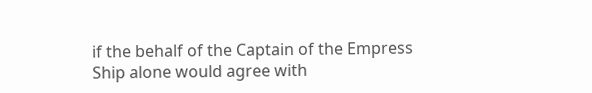if the behalf of the Captain of the Empress Ship alone would agree with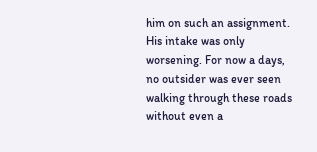him on such an assignment. His intake was only worsening. For now a days, no outsider was ever seen walking through these roads without even a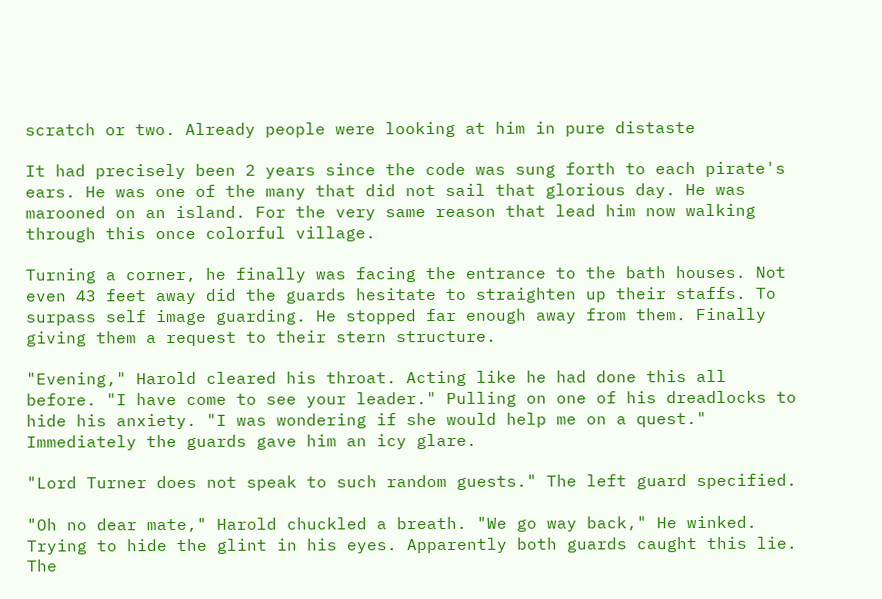scratch or two. Already people were looking at him in pure distaste

It had precisely been 2 years since the code was sung forth to each pirate's ears. He was one of the many that did not sail that glorious day. He was marooned on an island. For the very same reason that lead him now walking through this once colorful village.

Turning a corner, he finally was facing the entrance to the bath houses. Not even 43 feet away did the guards hesitate to straighten up their staffs. To surpass self image guarding. He stopped far enough away from them. Finally giving them a request to their stern structure.

"Evening," Harold cleared his throat. Acting like he had done this all before. "I have come to see your leader." Pulling on one of his dreadlocks to hide his anxiety. "I was wondering if she would help me on a quest." Immediately the guards gave him an icy glare.

"Lord Turner does not speak to such random guests." The left guard specified.

"Oh no dear mate," Harold chuckled a breath. "We go way back," He winked. Trying to hide the glint in his eyes. Apparently both guards caught this lie. The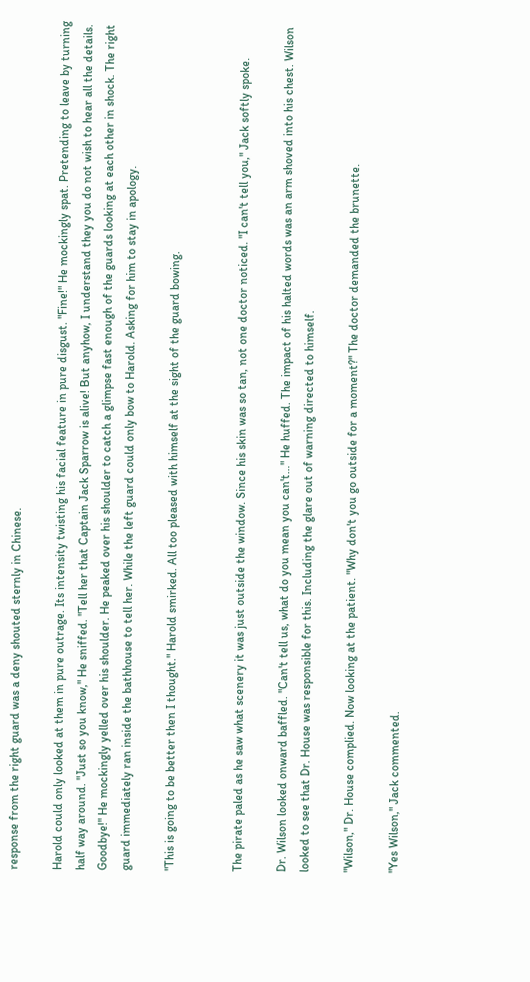response from the right guard was a deny shouted sternly in Chinese.

Harold could only looked at them in pure outrage. Its intensity twisting his facial feature in pure disgust. "Fine!" He mockingly spat. Pretending to leave by turning half way around. "Just so you know," He sniffed. "Tell her that Captain Jack Sparrow is alive! But anyhow, I understand they you do not wish to hear all the details. Goodbye!" He mockingly yelled over his shoulder. He peaked over his shoulder to catch a glimpse fast enough of the guards looking at each other in shock. The right guard immediately ran inside the bathhouse to tell her. While the left guard could only bow to Harold. Asking for him to stay in apology.

"This is going to be better then I thought." Harold smirked. All too pleased with himself at the sight of the guard bowing.


The pirate paled as he saw what scenery it was just outside the window. Since his skin was so tan, not one doctor noticed. "I can't tell you," Jack softly spoke.

Dr. Wilson looked onward baffled. "Can't tell us, what do you mean you can't…" He huffed. The impact of his halted words was an arm shoved into his chest. Wilson looked to see that Dr. House was responsible for this. Including the glare out of warning directed to himself.

"Wilson," Dr. House complied. Now looking at the patient. "Why don't you go outside for a moment?" The doctor demanded the brunette.

"Yes Wilson," Jack commented.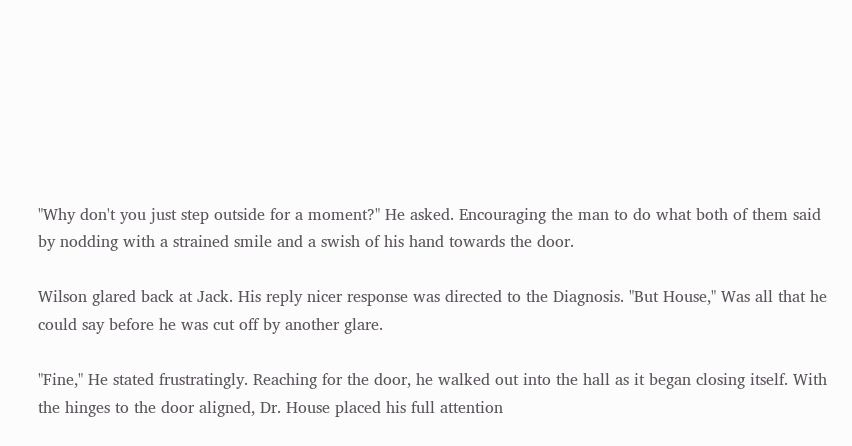"Why don't you just step outside for a moment?" He asked. Encouraging the man to do what both of them said by nodding with a strained smile and a swish of his hand towards the door.

Wilson glared back at Jack. His reply nicer response was directed to the Diagnosis. "But House," Was all that he could say before he was cut off by another glare.

"Fine," He stated frustratingly. Reaching for the door, he walked out into the hall as it began closing itself. With the hinges to the door aligned, Dr. House placed his full attention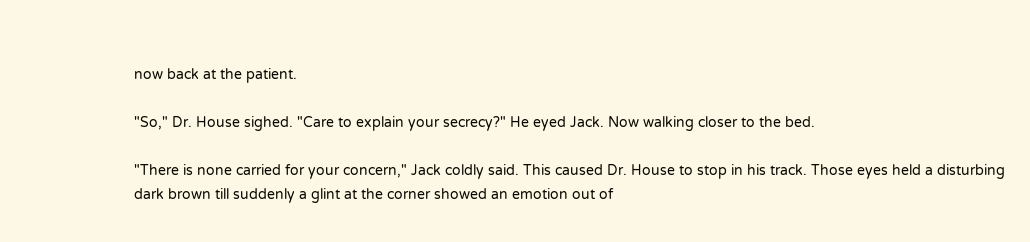now back at the patient.

"So," Dr. House sighed. "Care to explain your secrecy?" He eyed Jack. Now walking closer to the bed.

"There is none carried for your concern," Jack coldly said. This caused Dr. House to stop in his track. Those eyes held a disturbing dark brown till suddenly a glint at the corner showed an emotion out of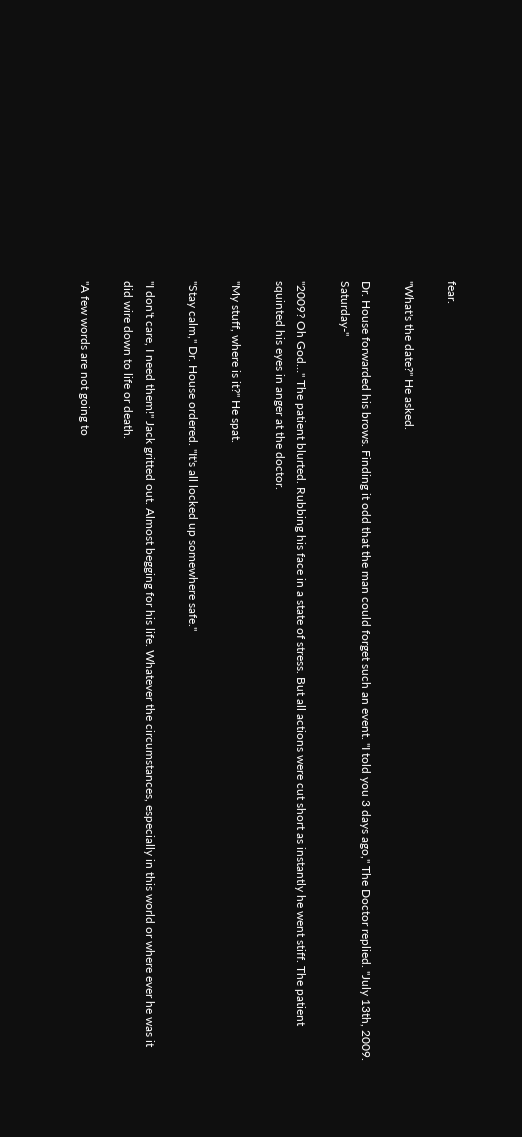fear.

"What's the date?" He asked.

Dr. House forwarded his brows. Finding it odd that the man could forget such an event. "I told you 3 days ago," The Doctor replied. "July 13th, 2009. Saturday-"

"2009? Oh God…" The patient blurted. Rubbing his face in a state of stress. But all actions were cut short as instantly he went stiff. The patient squinted his eyes in anger at the doctor.

"My stuff, where is it?" He spat.

"Stay calm," Dr. House ordered. "It's all locked up somewhere safe."

"I don't care, I need them!" Jack gritted out. Almost begging for his life. Whatever the circumstances, especially in this world or where ever he was it did wire down to life or death.

"A few words are not going to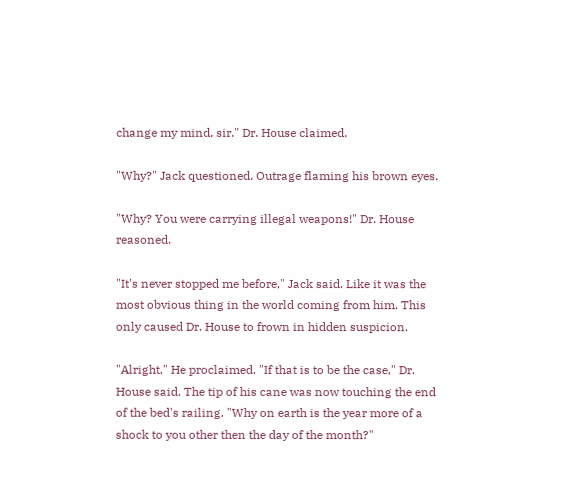change my mind, sir." Dr. House claimed.

"Why?" Jack questioned. Outrage flaming his brown eyes.

"Why? You were carrying illegal weapons!" Dr. House reasoned.

"It's never stopped me before," Jack said. Like it was the most obvious thing in the world coming from him. This only caused Dr. House to frown in hidden suspicion.

"Alright," He proclaimed. "If that is to be the case," Dr. House said. The tip of his cane was now touching the end of the bed's railing. "Why on earth is the year more of a shock to you other then the day of the month?"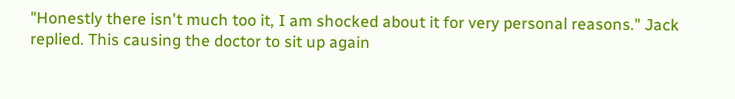"Honestly there isn't much too it, I am shocked about it for very personal reasons." Jack replied. This causing the doctor to sit up again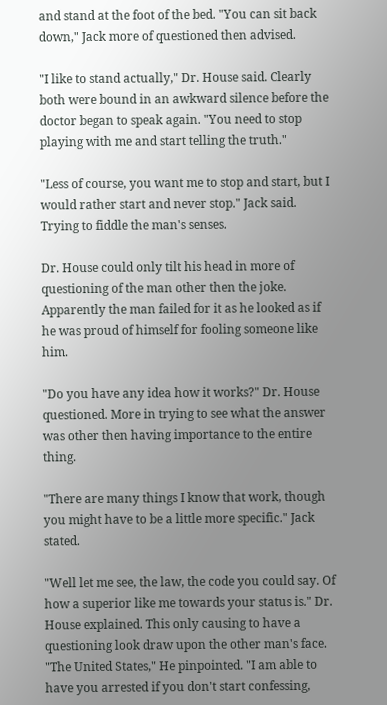and stand at the foot of the bed. "You can sit back down," Jack more of questioned then advised.

"I like to stand actually," Dr. House said. Clearly both were bound in an awkward silence before the doctor began to speak again. "You need to stop playing with me and start telling the truth."

"Less of course, you want me to stop and start, but I would rather start and never stop." Jack said. Trying to fiddle the man's senses.

Dr. House could only tilt his head in more of questioning of the man other then the joke. Apparently the man failed for it as he looked as if he was proud of himself for fooling someone like him.

"Do you have any idea how it works?" Dr. House questioned. More in trying to see what the answer was other then having importance to the entire thing.

"There are many things I know that work, though you might have to be a little more specific." Jack stated.

"Well let me see, the law, the code you could say. Of how a superior like me towards your status is." Dr. House explained. This only causing to have a questioning look draw upon the other man's face. "The United States," He pinpointed. "I am able to have you arrested if you don't start confessing,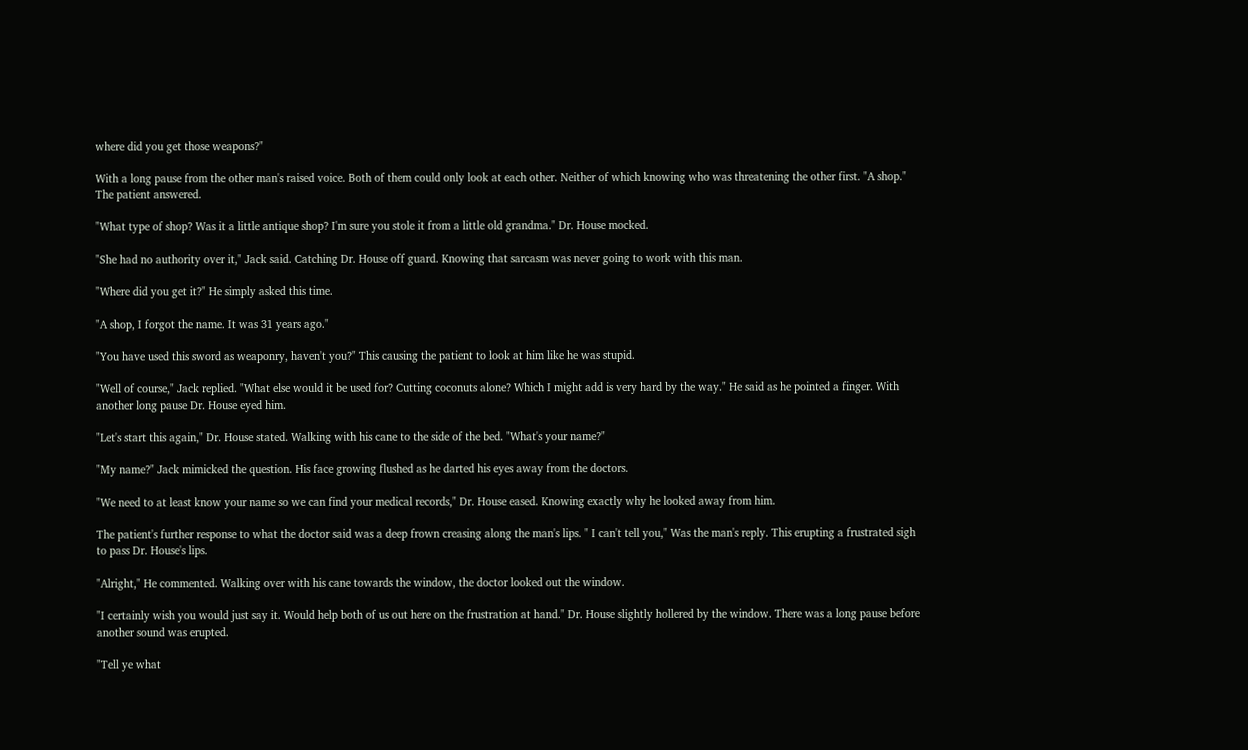where did you get those weapons?"

With a long pause from the other man's raised voice. Both of them could only look at each other. Neither of which knowing who was threatening the other first. "A shop." The patient answered.

"What type of shop? Was it a little antique shop? I'm sure you stole it from a little old grandma." Dr. House mocked.

"She had no authority over it," Jack said. Catching Dr. House off guard. Knowing that sarcasm was never going to work with this man.

"Where did you get it?" He simply asked this time.

"A shop, I forgot the name. It was 31 years ago."

"You have used this sword as weaponry, haven't you?" This causing the patient to look at him like he was stupid.

"Well of course," Jack replied. "What else would it be used for? Cutting coconuts alone? Which I might add is very hard by the way." He said as he pointed a finger. With another long pause Dr. House eyed him.

"Let's start this again," Dr. House stated. Walking with his cane to the side of the bed. "What's your name?"

"My name?" Jack mimicked the question. His face growing flushed as he darted his eyes away from the doctors.

"We need to at least know your name so we can find your medical records," Dr. House eased. Knowing exactly why he looked away from him.

The patient's further response to what the doctor said was a deep frown creasing along the man's lips. " I can't tell you," Was the man's reply. This erupting a frustrated sigh to pass Dr. House's lips.

"Alright," He commented. Walking over with his cane towards the window, the doctor looked out the window.

"I certainly wish you would just say it. Would help both of us out here on the frustration at hand." Dr. House slightly hollered by the window. There was a long pause before another sound was erupted.

"Tell ye what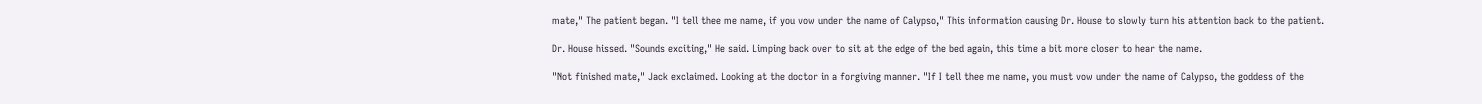mate," The patient began. "I tell thee me name, if you vow under the name of Calypso," This information causing Dr. House to slowly turn his attention back to the patient.

Dr. House hissed. "Sounds exciting," He said. Limping back over to sit at the edge of the bed again, this time a bit more closer to hear the name.

"Not finished mate," Jack exclaimed. Looking at the doctor in a forgiving manner. "If I tell thee me name, you must vow under the name of Calypso, the goddess of the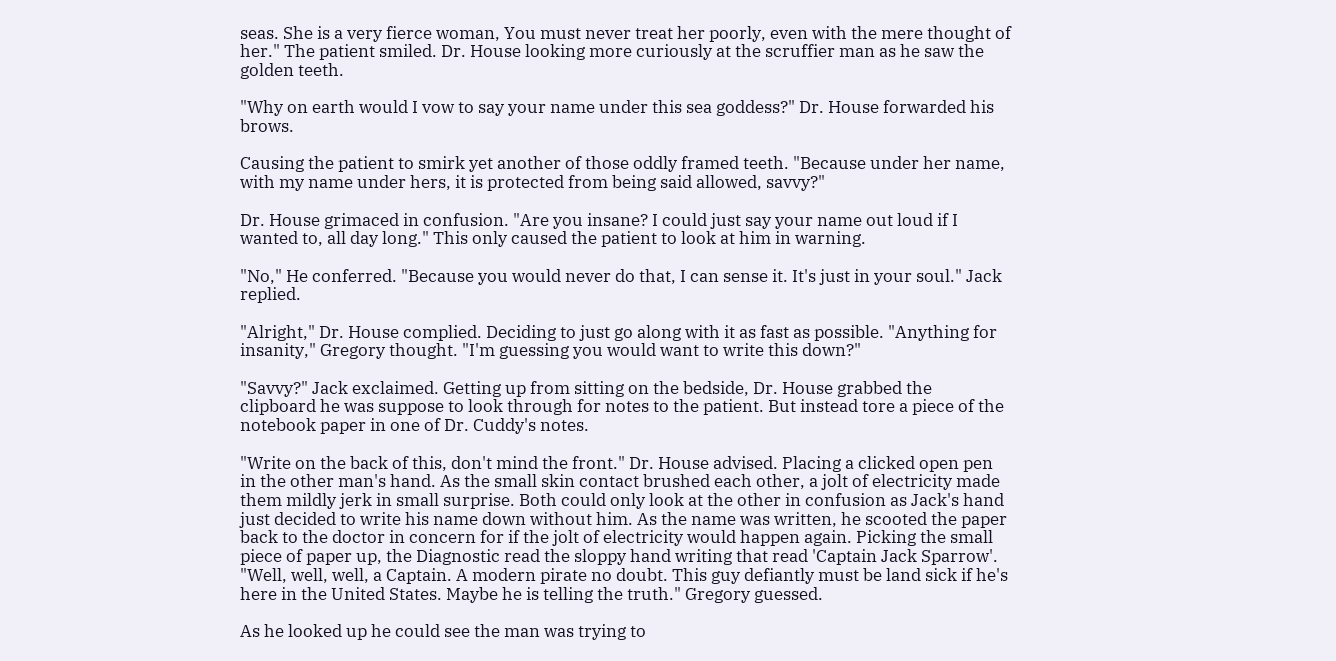seas. She is a very fierce woman, You must never treat her poorly, even with the mere thought of her." The patient smiled. Dr. House looking more curiously at the scruffier man as he saw the golden teeth.

"Why on earth would I vow to say your name under this sea goddess?" Dr. House forwarded his brows.

Causing the patient to smirk yet another of those oddly framed teeth. "Because under her name, with my name under hers, it is protected from being said allowed, savvy?"

Dr. House grimaced in confusion. "Are you insane? I could just say your name out loud if I wanted to, all day long." This only caused the patient to look at him in warning.

"No," He conferred. "Because you would never do that, I can sense it. It's just in your soul." Jack replied.

"Alright," Dr. House complied. Deciding to just go along with it as fast as possible. "Anything for insanity," Gregory thought. "I'm guessing you would want to write this down?"

"Savvy?" Jack exclaimed. Getting up from sitting on the bedside, Dr. House grabbed the clipboard he was suppose to look through for notes to the patient. But instead tore a piece of the notebook paper in one of Dr. Cuddy's notes.

"Write on the back of this, don't mind the front." Dr. House advised. Placing a clicked open pen in the other man's hand. As the small skin contact brushed each other, a jolt of electricity made them mildly jerk in small surprise. Both could only look at the other in confusion as Jack's hand just decided to write his name down without him. As the name was written, he scooted the paper back to the doctor in concern for if the jolt of electricity would happen again. Picking the small piece of paper up, the Diagnostic read the sloppy hand writing that read 'Captain Jack Sparrow'. "Well, well, well, a Captain. A modern pirate no doubt. This guy defiantly must be land sick if he's here in the United States. Maybe he is telling the truth." Gregory guessed.

As he looked up he could see the man was trying to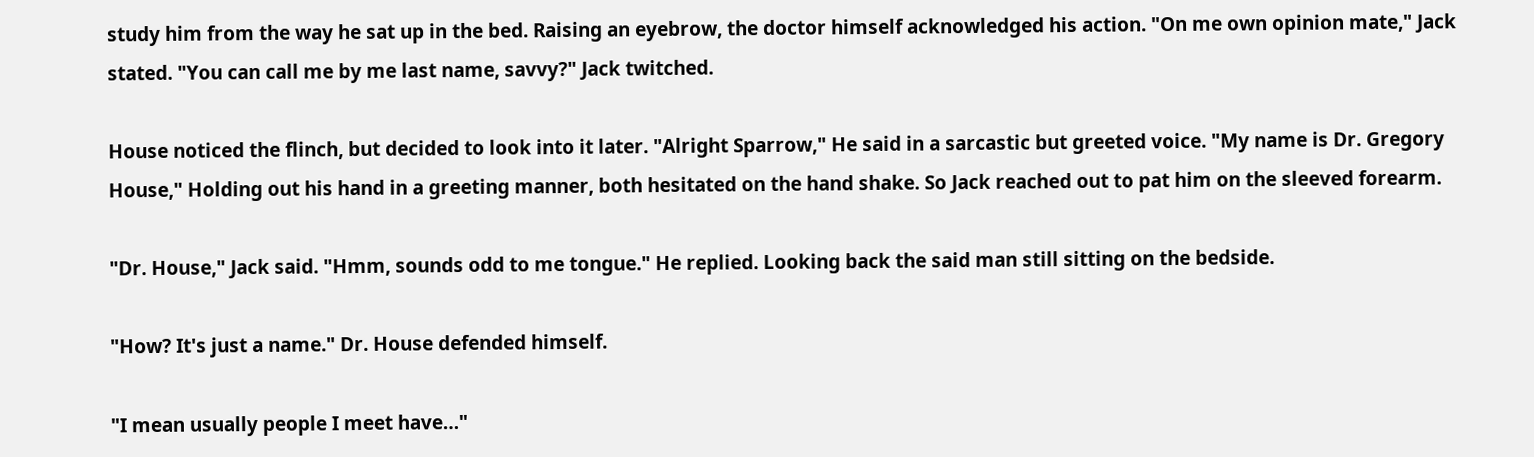study him from the way he sat up in the bed. Raising an eyebrow, the doctor himself acknowledged his action. "On me own opinion mate," Jack stated. "You can call me by me last name, savvy?" Jack twitched.

House noticed the flinch, but decided to look into it later. "Alright Sparrow," He said in a sarcastic but greeted voice. "My name is Dr. Gregory House," Holding out his hand in a greeting manner, both hesitated on the hand shake. So Jack reached out to pat him on the sleeved forearm.

"Dr. House," Jack said. "Hmm, sounds odd to me tongue." He replied. Looking back the said man still sitting on the bedside.

"How? It's just a name." Dr. House defended himself.

"I mean usually people I meet have…"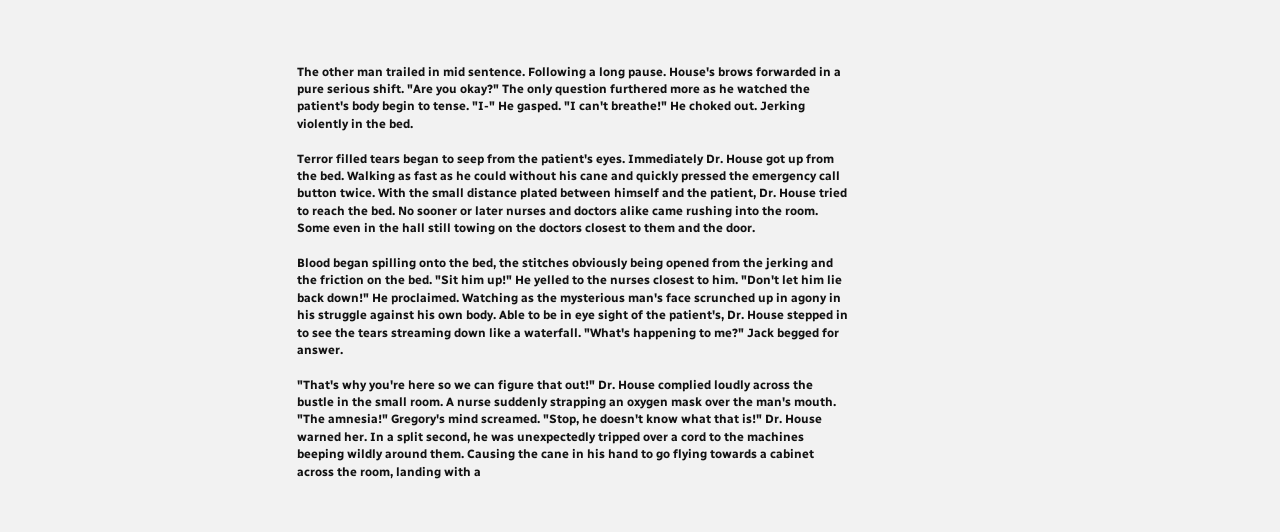The other man trailed in mid sentence. Following a long pause. House's brows forwarded in a pure serious shift. "Are you okay?" The only question furthered more as he watched the patient's body begin to tense. "I-" He gasped. "I can't breathe!" He choked out. Jerking violently in the bed.

Terror filled tears began to seep from the patient's eyes. Immediately Dr. House got up from the bed. Walking as fast as he could without his cane and quickly pressed the emergency call button twice. With the small distance plated between himself and the patient, Dr. House tried to reach the bed. No sooner or later nurses and doctors alike came rushing into the room. Some even in the hall still towing on the doctors closest to them and the door.

Blood began spilling onto the bed, the stitches obviously being opened from the jerking and the friction on the bed. "Sit him up!" He yelled to the nurses closest to him. "Don't let him lie back down!" He proclaimed. Watching as the mysterious man's face scrunched up in agony in his struggle against his own body. Able to be in eye sight of the patient's, Dr. House stepped in to see the tears streaming down like a waterfall. "What's happening to me?" Jack begged for answer.

"That's why you're here so we can figure that out!" Dr. House complied loudly across the bustle in the small room. A nurse suddenly strapping an oxygen mask over the man's mouth. "The amnesia!" Gregory's mind screamed. "Stop, he doesn't know what that is!" Dr. House warned her. In a split second, he was unexpectedly tripped over a cord to the machines beeping wildly around them. Causing the cane in his hand to go flying towards a cabinet across the room, landing with a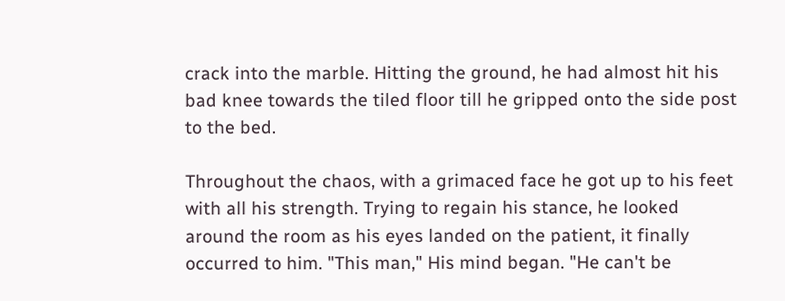crack into the marble. Hitting the ground, he had almost hit his bad knee towards the tiled floor till he gripped onto the side post to the bed.

Throughout the chaos, with a grimaced face he got up to his feet with all his strength. Trying to regain his stance, he looked around the room as his eyes landed on the patient, it finally occurred to him. "This man," His mind began. "He can't be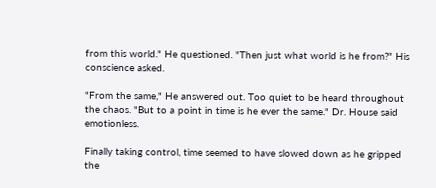from this world." He questioned. "Then just what world is he from?" His conscience asked.

"From the same," He answered out. Too quiet to be heard throughout the chaos. "But to a point in time is he ever the same." Dr. House said emotionless.

Finally taking control, time seemed to have slowed down as he gripped the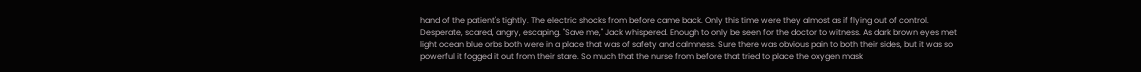hand of the patient's tightly. The electric shocks from before came back. Only this time were they almost as if flying out of control. Desperate, scared, angry, escaping. "Save me," Jack whispered. Enough to only be seen for the doctor to witness. As dark brown eyes met light ocean blue orbs both were in a place that was of safety and calmness. Sure there was obvious pain to both their sides, but it was so powerful it fogged it out from their stare. So much that the nurse from before that tried to place the oxygen mask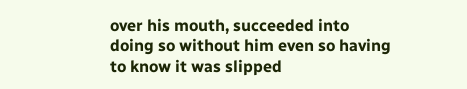over his mouth, succeeded into doing so without him even so having to know it was slipped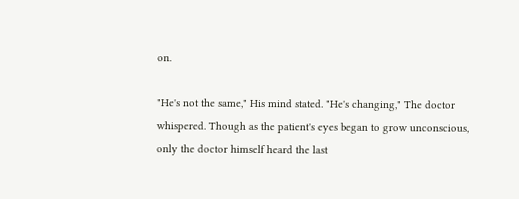on.

"He's not the same," His mind stated. "He's changing," The doctor whispered. Though as the patient's eyes began to grow unconscious, only the doctor himself heard the last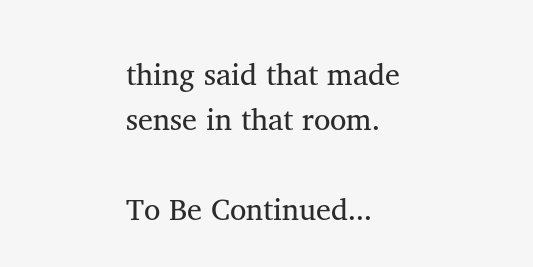thing said that made sense in that room.

To Be Continued...